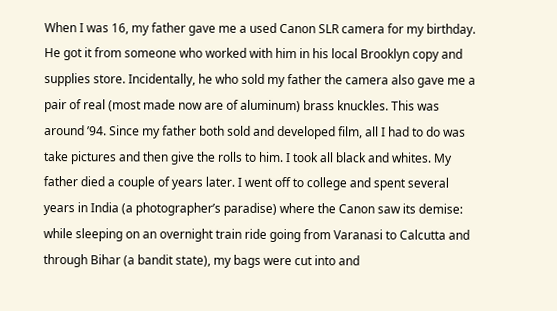When I was 16, my father gave me a used Canon SLR camera for my birthday. He got it from someone who worked with him in his local Brooklyn copy and supplies store. Incidentally, he who sold my father the camera also gave me a pair of real (most made now are of aluminum) brass knuckles. This was around ’94. Since my father both sold and developed film, all I had to do was take pictures and then give the rolls to him. I took all black and whites. My father died a couple of years later. I went off to college and spent several years in India (a photographer’s paradise) where the Canon saw its demise: while sleeping on an overnight train ride going from Varanasi to Calcutta and through Bihar (a bandit state), my bags were cut into and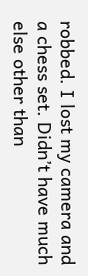robbed. I lost my camera and a chess set. Didn’t have much else other than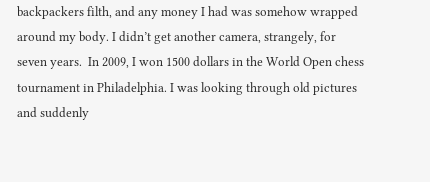backpackers filth, and any money I had was somehow wrapped around my body. I didn’t get another camera, strangely, for seven years.  In 2009, I won 1500 dollars in the World Open chess tournament in Philadelphia. I was looking through old pictures and suddenly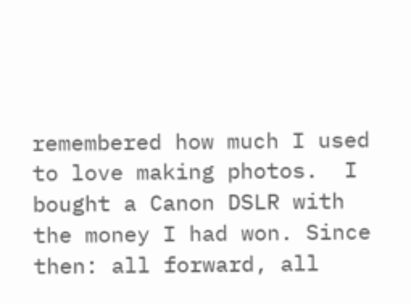remembered how much I used to love making photos.  I bought a Canon DSLR with the money I had won. Since then: all forward, all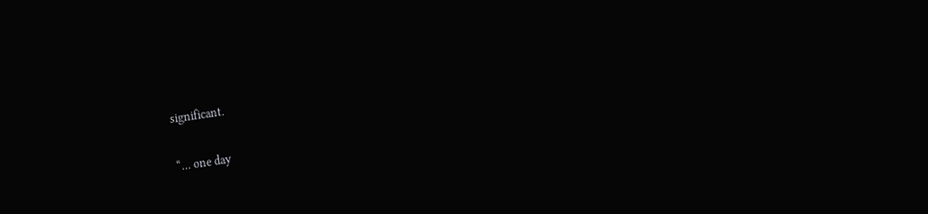significant.

“… one day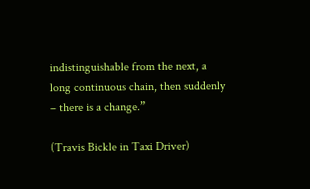indistinguishable from the next, a long continuous chain, then suddenly – there is a change.”

(Travis Bickle in Taxi Driver)